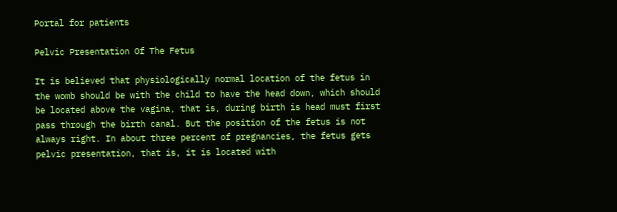Portal for patients

Pelvic Presentation Of The Fetus

It is believed that physiologically normal location of the fetus in the womb should be with the child to have the head down, which should be located above the vagina, that is, during birth is head must first pass through the birth canal. But the position of the fetus is not always right. In about three percent of pregnancies, the fetus gets pelvic presentation, that is, it is located with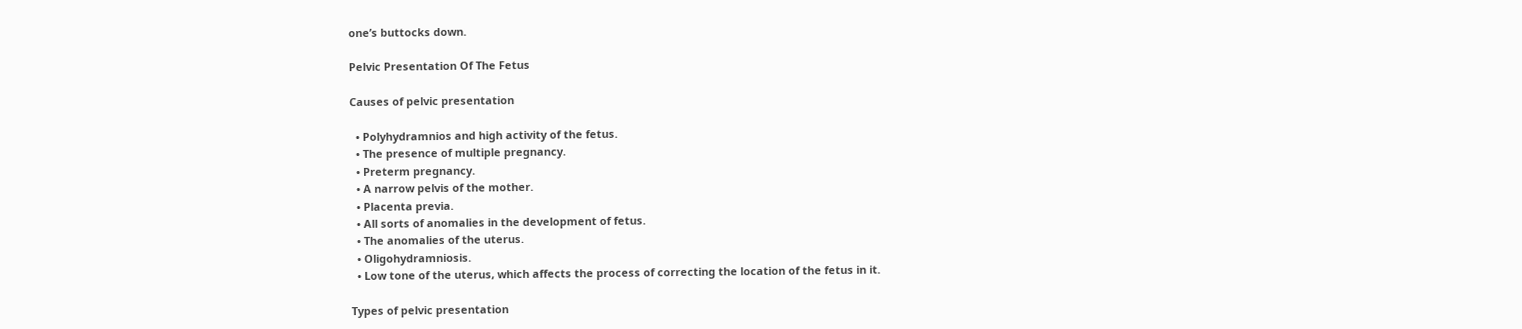one’s buttocks down.

Pelvic Presentation Of The Fetus

Causes of pelvic presentation

  • Polyhydramnios and high activity of the fetus.
  • The presence of multiple pregnancy.
  • Preterm pregnancy.
  • A narrow pelvis of the mother.
  • Placenta previa.
  • All sorts of anomalies in the development of fetus.
  • The anomalies of the uterus.
  • Oligohydramniosis.
  • Low tone of the uterus, which affects the process of correcting the location of the fetus in it.

Types of pelvic presentation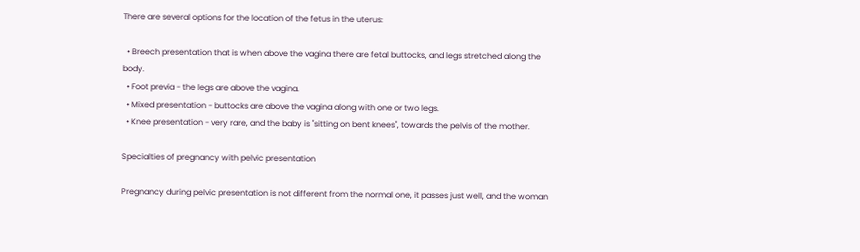There are several options for the location of the fetus in the uterus:

  • Breech presentation that is when above the vagina there are fetal buttocks, and legs stretched along the body.
  • Foot previa - the legs are above the vagina.
  • Mixed presentation - buttocks are above the vagina along with one or two legs.
  • Knee presentation - very rare, and the baby is "sitting on bent knees", towards the pelvis of the mother.

Specialties of pregnancy with pelvic presentation

Pregnancy during pelvic presentation is not different from the normal one, it passes just well, and the woman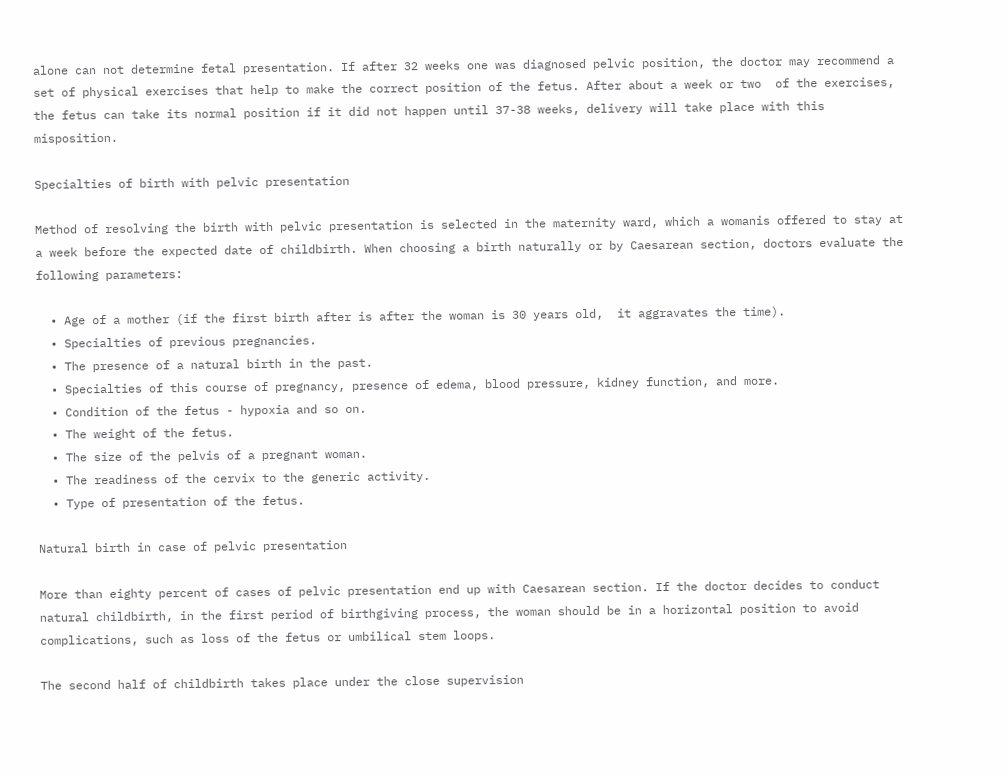alone can not determine fetal presentation. If after 32 weeks one was diagnosed pelvic position, the doctor may recommend a set of physical exercises that help to make the correct position of the fetus. After about a week or two  of the exercises, the fetus can take its normal position if it did not happen until 37-38 weeks, delivery will take place with this misposition.

Specialties of birth with pelvic presentation

Method of resolving the birth with pelvic presentation is selected in the maternity ward, which a womanis offered to stay at a week before the expected date of childbirth. When choosing a birth naturally or by Caesarean section, doctors evaluate the following parameters:

  • Age of a mother (if the first birth after is after the woman is 30 years old,  it aggravates the time).
  • Specialties of previous pregnancies.
  • The presence of a natural birth in the past.
  • Specialties of this course of pregnancy, presence of edema, blood pressure, kidney function, and more.
  • Condition of the fetus - hypoxia and so on.
  • The weight of the fetus.
  • The size of the pelvis of a pregnant woman.
  • The readiness of the cervix to the generic activity.
  • Type of presentation of the fetus.

Natural birth in case of pelvic presentation

More than eighty percent of cases of pelvic presentation end up with Caesarean section. If the doctor decides to conduct natural childbirth, in the first period of birthgiving process, the woman should be in a horizontal position to avoid complications, such as loss of the fetus or umbilical stem loops.

The second half of childbirth takes place under the close supervision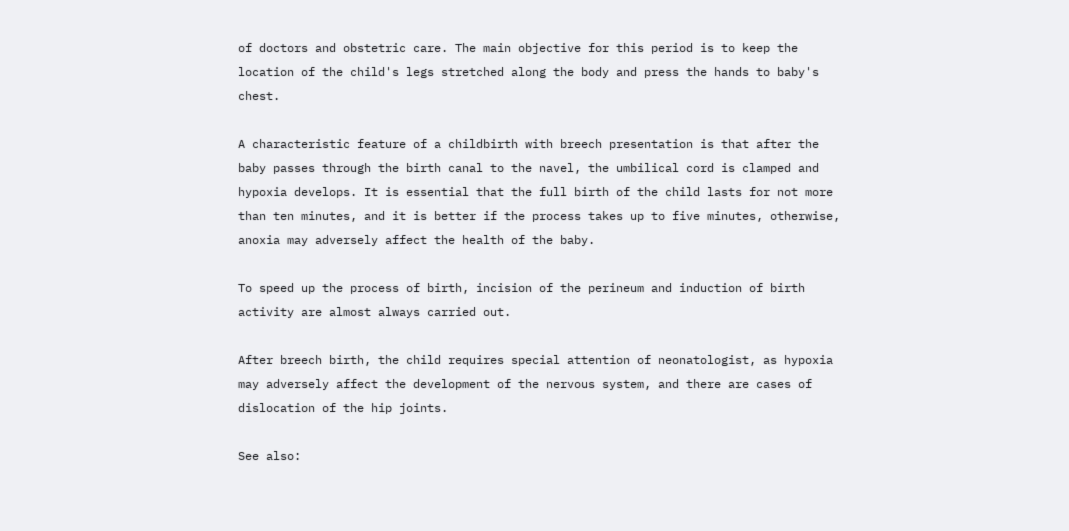of doctors and obstetric care. The main objective for this period is to keep the location of the child's legs stretched along the body and press the hands to baby's chest.

A characteristic feature of a childbirth with breech presentation is that after the baby passes through the birth canal to the navel, the umbilical cord is clamped and hypoxia develops. It is essential that the full birth of the child lasts for not more than ten minutes, and it is better if the process takes up to five minutes, otherwise, anoxia may adversely affect the health of the baby.

To speed up the process of birth, incision of the perineum and induction of birth activity are almost always carried out.

After breech birth, the child requires special attention of neonatologist, as hypoxia may adversely affect the development of the nervous system, and there are cases of dislocation of the hip joints.

See also: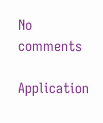No comments

Application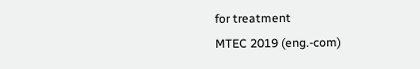for treatment
MTEC 2019 (eng.-com)